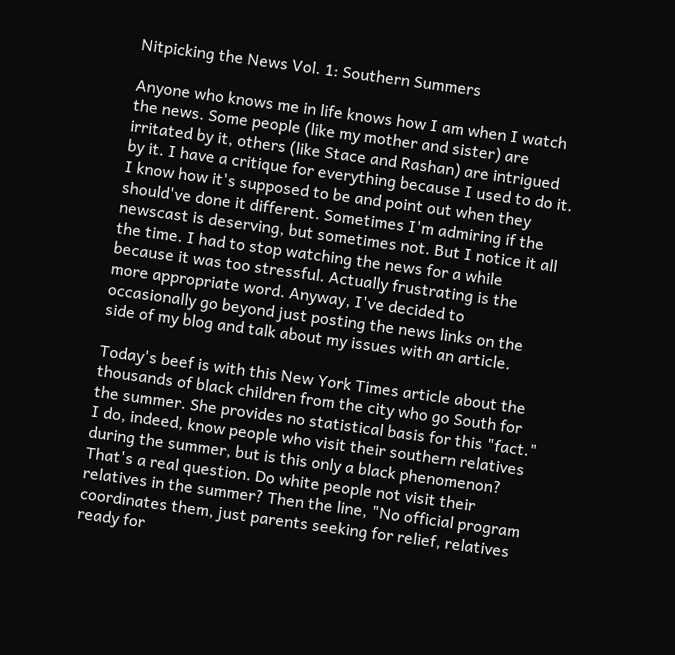Nitpicking the News Vol. 1: Southern Summers

Anyone who knows me in life knows how I am when I watch the news. Some people (like my mother and sister) are irritated by it, others (like Stace and Rashan) are intrigued by it. I have a critique for everything because I used to do it. I know how it's supposed to be and point out when they should've done it different. Sometimes I'm admiring if the newscast is deserving, but sometimes not. But I notice it all the time. I had to stop watching the news for a while because it was too stressful. Actually frustrating is the more appropriate word. Anyway, I've decided to occasionally go beyond just posting the news links on the side of my blog and talk about my issues with an article.

Today's beef is with this New York Times article about the thousands of black children from the city who go South for the summer. She provides no statistical basis for this "fact." I do, indeed, know people who visit their southern relatives during the summer, but is this only a black phenomenon? That's a real question. Do white people not visit their relatives in the summer? Then the line, "No official program coordinates them, just parents seeking for relief, relatives ready for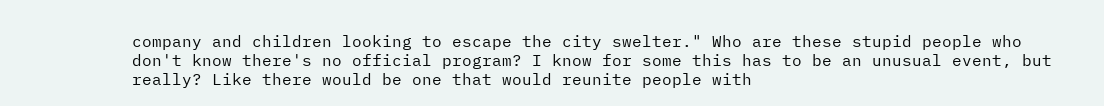company and children looking to escape the city swelter." Who are these stupid people who don't know there's no official program? I know for some this has to be an unusual event, but really? Like there would be one that would reunite people with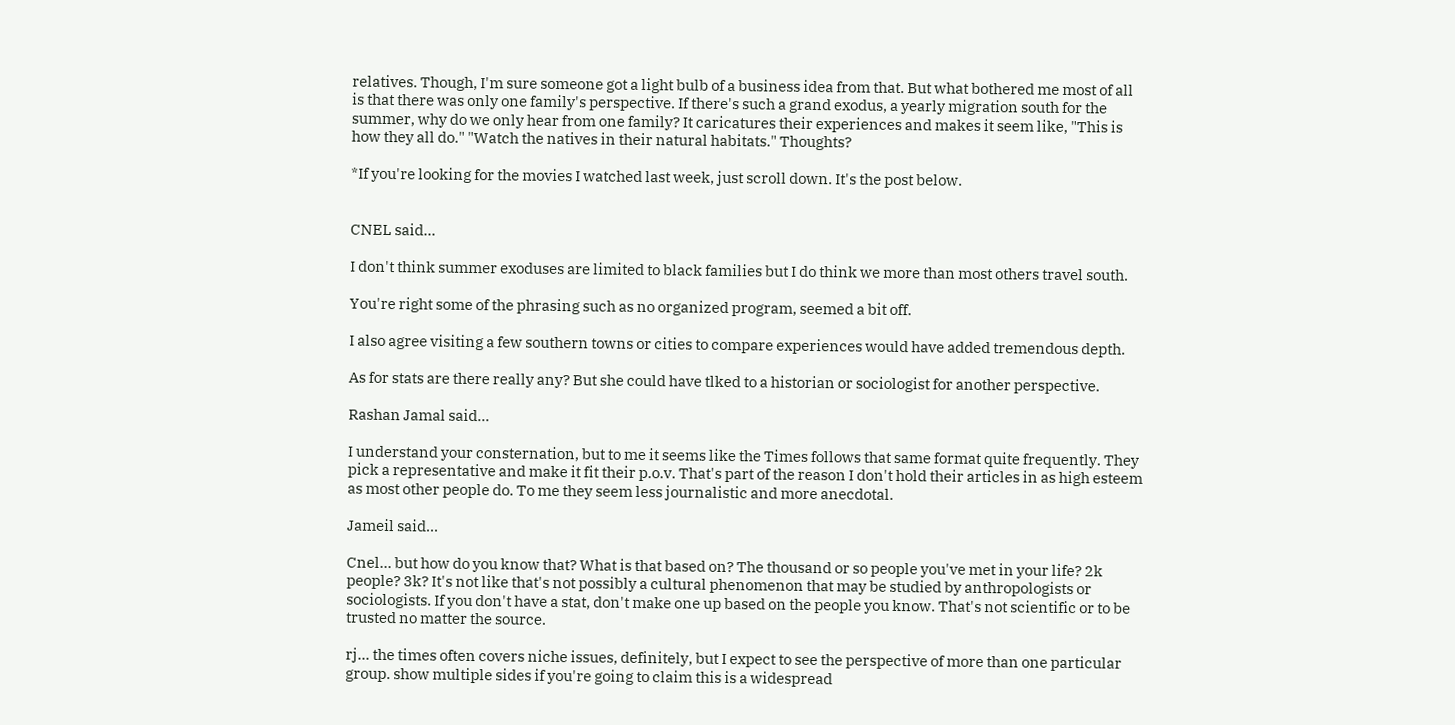relatives. Though, I'm sure someone got a light bulb of a business idea from that. But what bothered me most of all is that there was only one family's perspective. If there's such a grand exodus, a yearly migration south for the summer, why do we only hear from one family? It caricatures their experiences and makes it seem like, "This is how they all do." "Watch the natives in their natural habitats." Thoughts?

*If you're looking for the movies I watched last week, just scroll down. It's the post below.


CNEL said...

I don't think summer exoduses are limited to black families but I do think we more than most others travel south.

You're right some of the phrasing such as no organized program, seemed a bit off.

I also agree visiting a few southern towns or cities to compare experiences would have added tremendous depth.

As for stats are there really any? But she could have tlked to a historian or sociologist for another perspective.

Rashan Jamal said...

I understand your consternation, but to me it seems like the Times follows that same format quite frequently. They pick a representative and make it fit their p.o.v. That's part of the reason I don't hold their articles in as high esteem as most other people do. To me they seem less journalistic and more anecdotal.

Jameil said...

Cnel... but how do you know that? What is that based on? The thousand or so people you've met in your life? 2k people? 3k? It's not like that's not possibly a cultural phenomenon that may be studied by anthropologists or sociologists. If you don't have a stat, don't make one up based on the people you know. That's not scientific or to be trusted no matter the source.

rj... the times often covers niche issues, definitely, but I expect to see the perspective of more than one particular group. show multiple sides if you're going to claim this is a widespread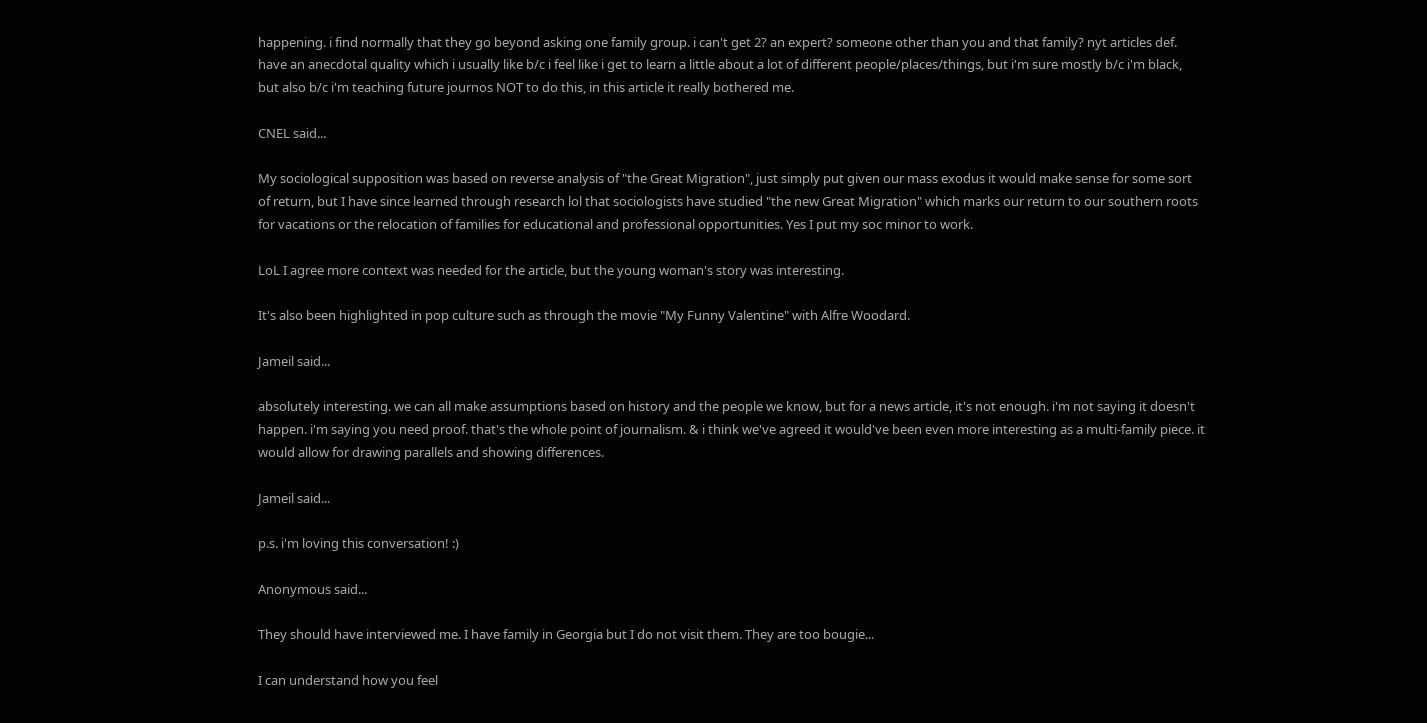happening. i find normally that they go beyond asking one family group. i can't get 2? an expert? someone other than you and that family? nyt articles def. have an anecdotal quality which i usually like b/c i feel like i get to learn a little about a lot of different people/places/things, but i'm sure mostly b/c i'm black, but also b/c i'm teaching future journos NOT to do this, in this article it really bothered me.

CNEL said...

My sociological supposition was based on reverse analysis of "the Great Migration", just simply put given our mass exodus it would make sense for some sort of return, but I have since learned through research lol that sociologists have studied "the new Great Migration" which marks our return to our southern roots for vacations or the relocation of families for educational and professional opportunities. Yes I put my soc minor to work.

LoL I agree more context was needed for the article, but the young woman's story was interesting.

It's also been highlighted in pop culture such as through the movie "My Funny Valentine" with Alfre Woodard.

Jameil said...

absolutely interesting. we can all make assumptions based on history and the people we know, but for a news article, it's not enough. i'm not saying it doesn't happen. i'm saying you need proof. that's the whole point of journalism. & i think we've agreed it would've been even more interesting as a multi-family piece. it would allow for drawing parallels and showing differences.

Jameil said...

p.s. i'm loving this conversation! :)

Anonymous said...

They should have interviewed me. I have family in Georgia but I do not visit them. They are too bougie...

I can understand how you feel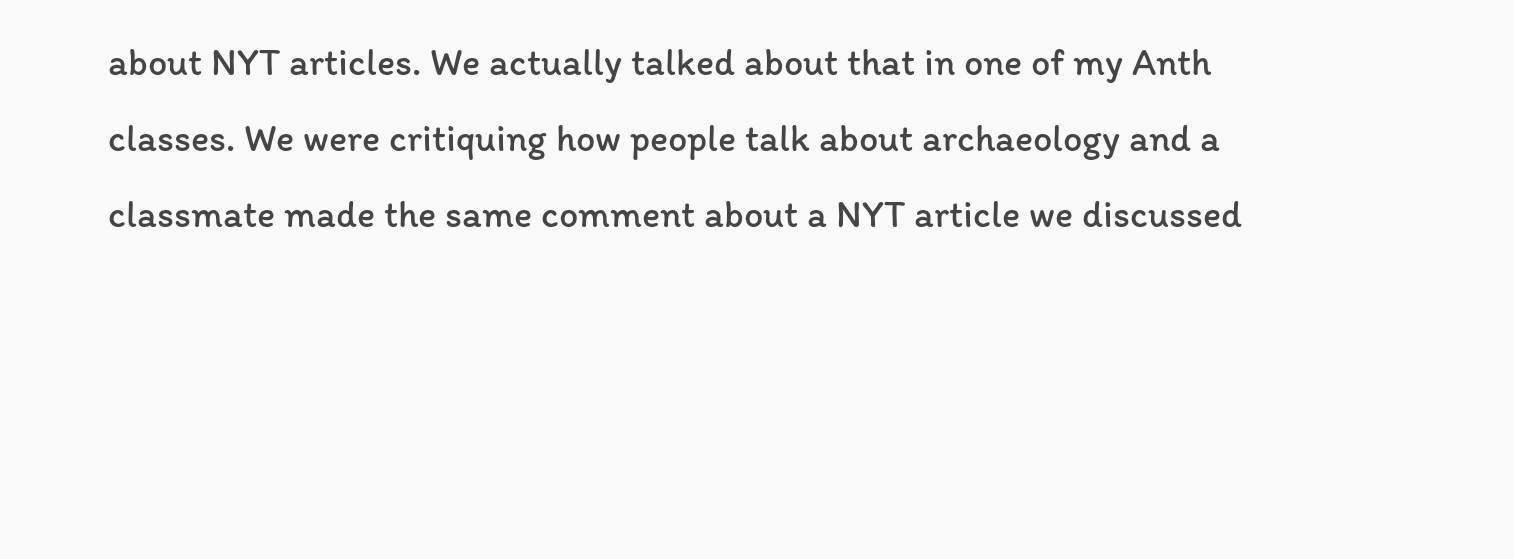about NYT articles. We actually talked about that in one of my Anth classes. We were critiquing how people talk about archaeology and a classmate made the same comment about a NYT article we discussed